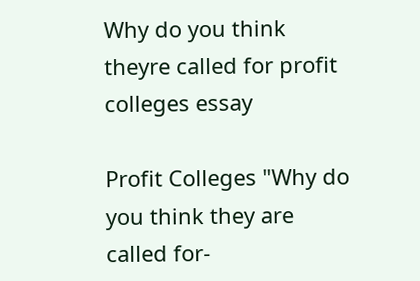Why do you think theyre called for profit colleges essay

Profit Colleges "Why do you think they are called for-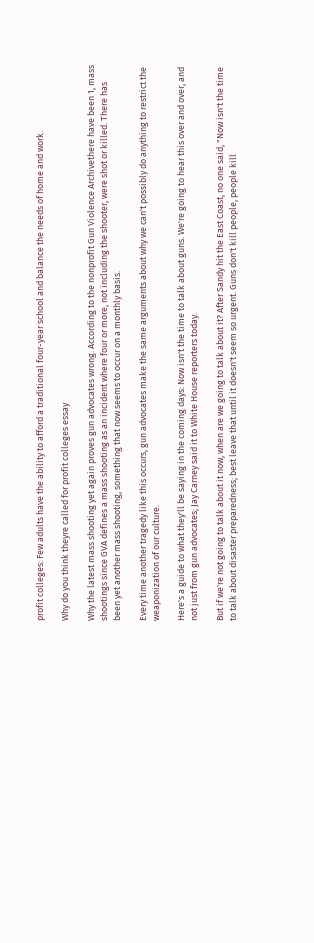profit colleges: Few adults have the ability to afford a traditional four-year school and balance the needs of home and work.

Why do you think theyre called for profit colleges essay

Why the latest mass shooting yet again proves gun advocates wrong. According to the nonprofit Gun Violence Archivethere have been 1, mass shootings since GVA defines a mass shooting as an incident where four or more, not including the shooter, were shot or killed. There has been yet another mass shooting, something that now seems to occur on a monthly basis.

Every time another tragedy like this occurs, gun advocates make the same arguments about why we can't possibly do anything to restrict the weaponization of our culture.

Here's a guide to what they'll be saying in the coming days: Now isn't the time to talk about guns. We're going to hear this over and over, and not just from gun advocates; Jay Carney said it to White House reporters today.

But if we're not going to talk about it now, when are we going to talk about it? After Sandy hit the East Coast, no one said, "Now isn't the time to talk about disaster preparedness; best leave that until it doesn't seem so urgent. Guns don't kill people, people kill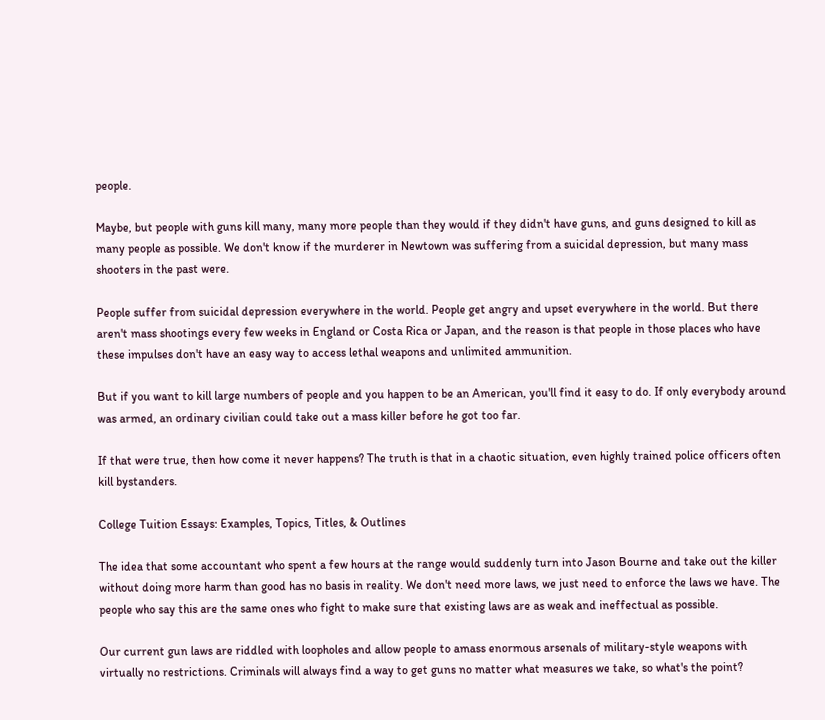people.

Maybe, but people with guns kill many, many more people than they would if they didn't have guns, and guns designed to kill as many people as possible. We don't know if the murderer in Newtown was suffering from a suicidal depression, but many mass shooters in the past were.

People suffer from suicidal depression everywhere in the world. People get angry and upset everywhere in the world. But there aren't mass shootings every few weeks in England or Costa Rica or Japan, and the reason is that people in those places who have these impulses don't have an easy way to access lethal weapons and unlimited ammunition.

But if you want to kill large numbers of people and you happen to be an American, you'll find it easy to do. If only everybody around was armed, an ordinary civilian could take out a mass killer before he got too far.

If that were true, then how come it never happens? The truth is that in a chaotic situation, even highly trained police officers often kill bystanders.

College Tuition Essays: Examples, Topics, Titles, & Outlines

The idea that some accountant who spent a few hours at the range would suddenly turn into Jason Bourne and take out the killer without doing more harm than good has no basis in reality. We don't need more laws, we just need to enforce the laws we have. The people who say this are the same ones who fight to make sure that existing laws are as weak and ineffectual as possible.

Our current gun laws are riddled with loopholes and allow people to amass enormous arsenals of military-style weapons with virtually no restrictions. Criminals will always find a way to get guns no matter what measures we take, so what's the point?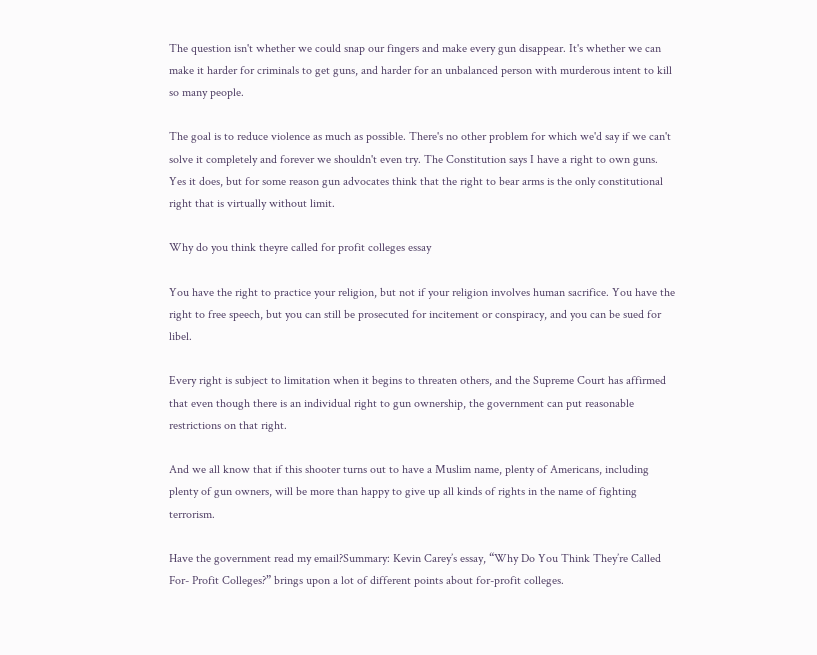The question isn't whether we could snap our fingers and make every gun disappear. It's whether we can make it harder for criminals to get guns, and harder for an unbalanced person with murderous intent to kill so many people.

The goal is to reduce violence as much as possible. There's no other problem for which we'd say if we can't solve it completely and forever we shouldn't even try. The Constitution says I have a right to own guns. Yes it does, but for some reason gun advocates think that the right to bear arms is the only constitutional right that is virtually without limit.

Why do you think theyre called for profit colleges essay

You have the right to practice your religion, but not if your religion involves human sacrifice. You have the right to free speech, but you can still be prosecuted for incitement or conspiracy, and you can be sued for libel.

Every right is subject to limitation when it begins to threaten others, and the Supreme Court has affirmed that even though there is an individual right to gun ownership, the government can put reasonable restrictions on that right.

And we all know that if this shooter turns out to have a Muslim name, plenty of Americans, including plenty of gun owners, will be more than happy to give up all kinds of rights in the name of fighting terrorism.

Have the government read my email?Summary: Kevin Carey’s essay, “Why Do You Think They’re Called For- Profit Colleges?” brings upon a lot of different points about for-profit colleges.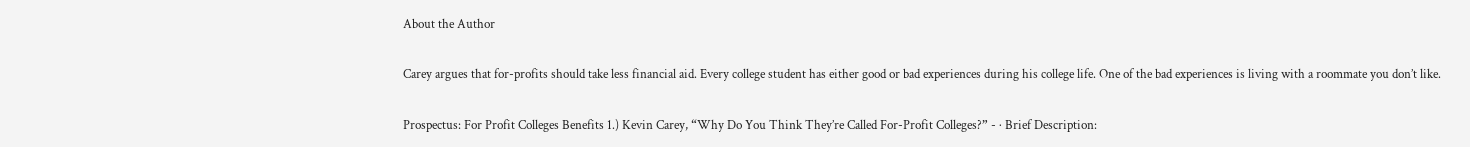About the Author

Carey argues that for-profits should take less financial aid. Every college student has either good or bad experiences during his college life. One of the bad experiences is living with a roommate you don’t like.

Prospectus: For Profit Colleges Benefits 1.) Kevin Carey, “Why Do You Think They’re Called For-Profit Colleges?” - · Brief Description: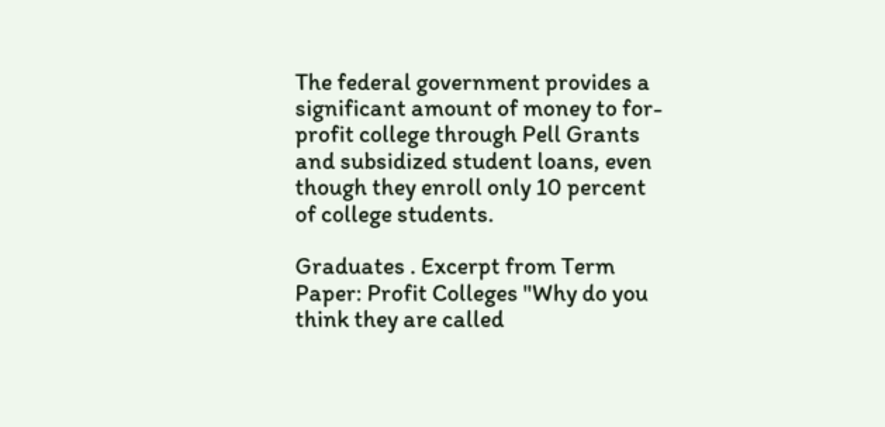The federal government provides a significant amount of money to for-profit college through Pell Grants and subsidized student loans, even though they enroll only 10 percent of college students.

Graduates . Excerpt from Term Paper: Profit Colleges "Why do you think they are called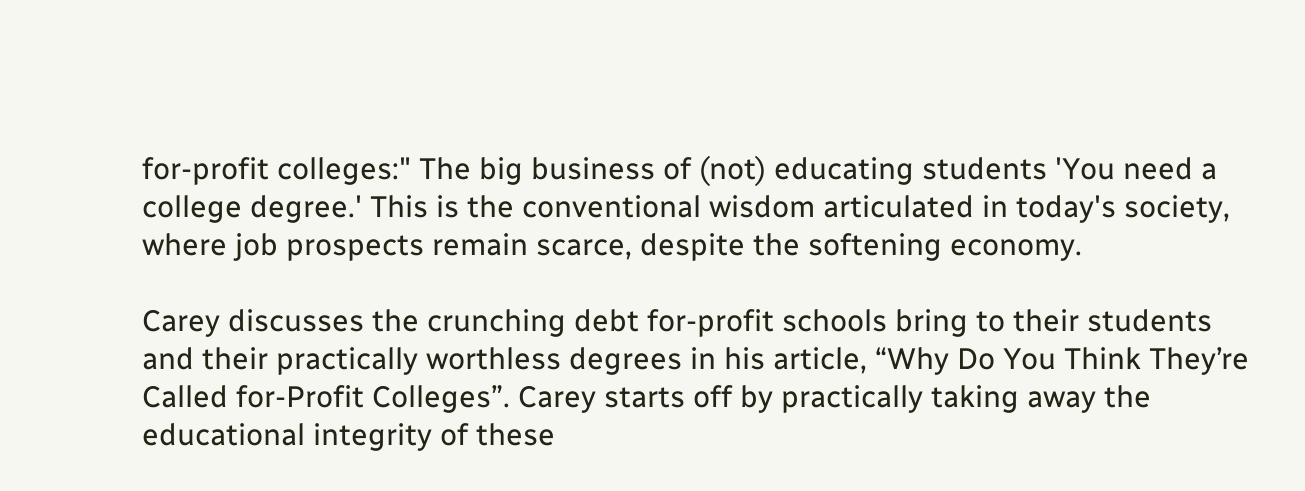for-profit colleges:" The big business of (not) educating students 'You need a college degree.' This is the conventional wisdom articulated in today's society, where job prospects remain scarce, despite the softening economy.

Carey discusses the crunching debt for-profit schools bring to their students and their practically worthless degrees in his article, “Why Do You Think They’re Called for-Profit Colleges”. Carey starts off by practically taking away the educational integrity of these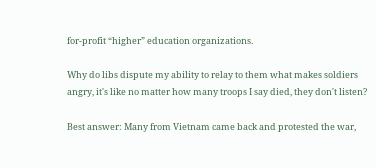for-profit “higher” education organizations.

Why do libs dispute my ability to relay to them what makes soldiers angry, it's like no matter how many troops I say died, they don't listen?

Best answer: Many from Vietnam came back and protested the war,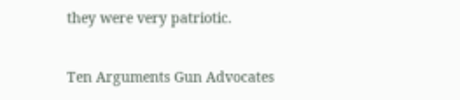they were very patriotic.

Ten Arguments Gun Advocates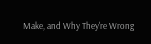Make, and Why They're Wrong